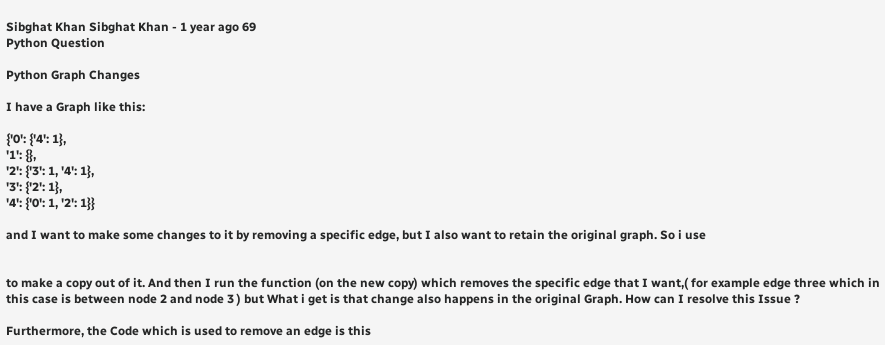Sibghat Khan Sibghat Khan - 1 year ago 69
Python Question

Python Graph Changes

I have a Graph like this:

{'0': {'4': 1},
'1': {},
'2': {'3': 1, '4': 1},
'3': {'2': 1},
'4': {'0': 1, '2': 1}}

and I want to make some changes to it by removing a specific edge, but I also want to retain the original graph. So i use


to make a copy out of it. And then I run the function (on the new copy) which removes the specific edge that I want,( for example edge three which in this case is between node 2 and node 3 ) but What i get is that change also happens in the original Graph. How can I resolve this Issue ?

Furthermore, the Code which is used to remove an edge is this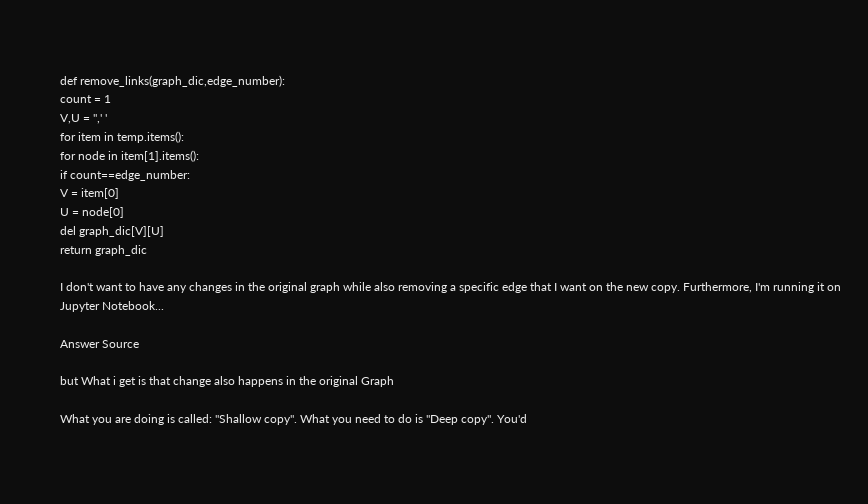def remove_links(graph_dic,edge_number):
count = 1
V,U = '',' '
for item in temp.items():
for node in item[1].items():
if count==edge_number:
V = item[0]
U = node[0]
del graph_dic[V][U]
return graph_dic

I don't want to have any changes in the original graph while also removing a specific edge that I want on the new copy. Furthermore, I'm running it on Jupyter Notebook...

Answer Source

but What i get is that change also happens in the original Graph

What you are doing is called: "Shallow copy". What you need to do is "Deep copy". You'd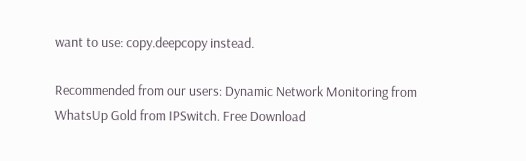want to use: copy.deepcopy instead.

Recommended from our users: Dynamic Network Monitoring from WhatsUp Gold from IPSwitch. Free Download